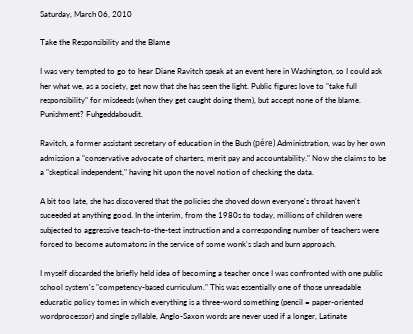Saturday, March 06, 2010

Take the Responsibility and the Blame

I was very tempted to go to hear Diane Ravitch speak at an event here in Washington, so I could ask her what we, as a society, get now that she has seen the light. Public figures love to "take full responsibility" for misdeeds (when they get caught doing them), but accept none of the blame. Punishment? Fuhgeddaboudit.

Ravitch, a former assistant secretary of education in the Bush (pére) Administration, was by her own admission a "conservative advocate of charters, merit pay and accountability." Now she claims to be a "skeptical independent," having hit upon the novel notion of checking the data.

A bit too late, she has discovered that the policies she shoved down everyone's throat haven't suceeded at anything good. In the interim, from the 1980s to today, millions of children were subjected to aggressive teach-to-the-test instruction and a corresponding number of teachers were forced to become automatons in the service of some wonk's slash and burn approach.

I myself discarded the briefly held idea of becoming a teacher once I was confronted with one public school system's "competency-based curriculum." This was essentially one of those unreadable educratic policy tomes in which everything is a three-word something (pencil = paper-oriented wordprocessor) and single syllable, Anglo-Saxon words are never used if a longer, Latinate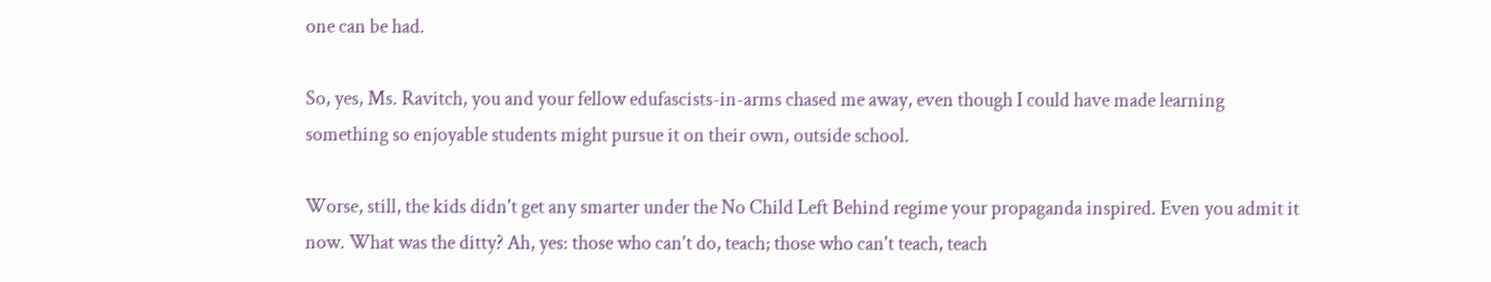one can be had.

So, yes, Ms. Ravitch, you and your fellow edufascists-in-arms chased me away, even though I could have made learning something so enjoyable students might pursue it on their own, outside school.

Worse, still, the kids didn't get any smarter under the No Child Left Behind regime your propaganda inspired. Even you admit it now. What was the ditty? Ah, yes: those who can't do, teach; those who can't teach, teach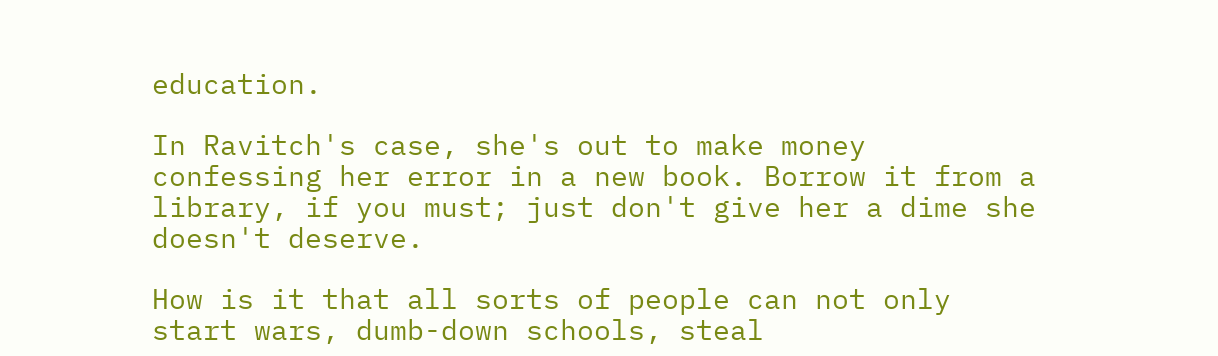education.

In Ravitch's case, she's out to make money confessing her error in a new book. Borrow it from a library, if you must; just don't give her a dime she doesn't deserve.

How is it that all sorts of people can not only start wars, dumb-down schools, steal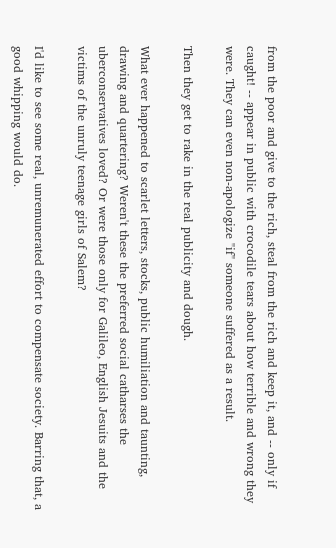from the poor and give to the rich, steal from the rich and keep it, and -- only if caught! -- appear in public with crocodile tears about how terrible and wrong they were. They can even non-apologize "if" someone suffered as a result.

Then they get to rake in the real publicity and dough.

What ever happened to scarlet letters, stocks, public humiliation and taunting, drawing and quartering? Weren't these the preferred social catharses the uberconservatives loved? Or were those only for Galileo, English Jesuits and the victims of the unruly teenage girls of Salem?

I'd like to see some real, unremunerated effort to compensate society. Barring that, a good whipping would do.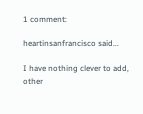1 comment:

heartinsanfrancisco said...

I have nothing clever to add, other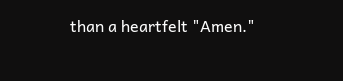than a heartfelt "Amen."